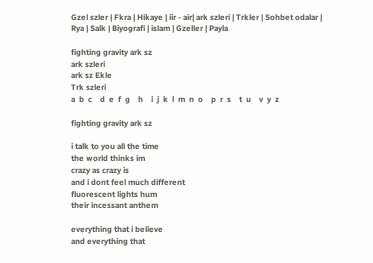Gzel szler | Fkra | Hikaye | iir - air| ark szleri | Trkler | Sohbet odalar | Rya | Salk | Biyografi | islam | Gzeller | Payla

fighting gravity ark sz
ark szleri
ark sz Ekle
Trk szleri
a  b  c    d  e  f  g    h    i  j  k  l  m  n  o    p  r  s    t  u    v  y  z

fighting gravity ark sz

i talk to you all the time
the world thinks im
crazy as crazy is
and i dont feel much different
fluorescent lights hum
their incessant anthem

everything that i believe
and everything that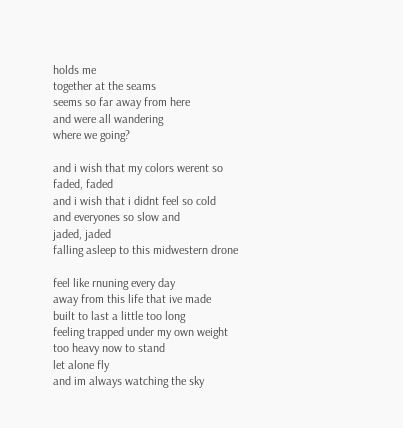holds me
together at the seams
seems so far away from here
and were all wandering
where we going?

and i wish that my colors werent so
faded, faded
and i wish that i didnt feel so cold
and everyones so slow and
jaded, jaded
falling asleep to this midwestern drone

feel like rnuning every day
away from this life that ive made
built to last a little too long
feeling trapped under my own weight
too heavy now to stand
let alone fly
and im always watching the sky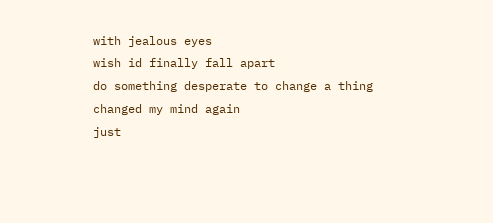with jealous eyes
wish id finally fall apart
do something desperate to change a thing
changed my mind again
just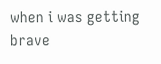when i was getting brave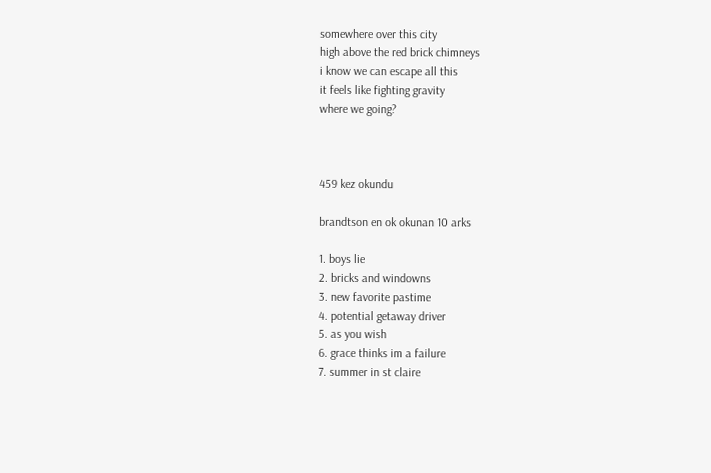somewhere over this city
high above the red brick chimneys
i know we can escape all this
it feels like fighting gravity
where we going?



459 kez okundu

brandtson en ok okunan 10 arks

1. boys lie
2. bricks and windowns
3. new favorite pastime
4. potential getaway driver
5. as you wish
6. grace thinks im a failure
7. summer in st claire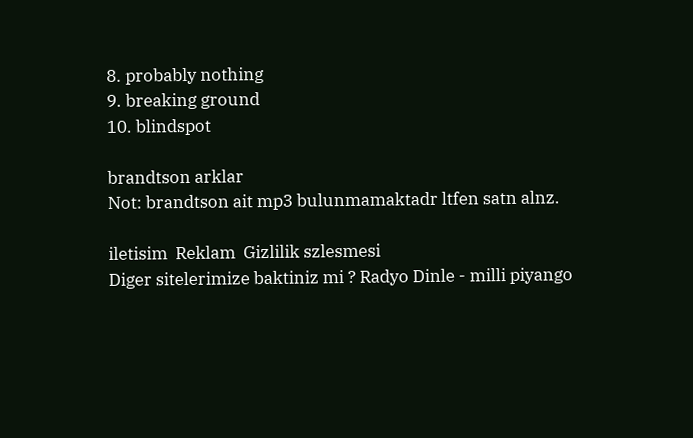8. probably nothing
9. breaking ground
10. blindspot

brandtson arklar
Not: brandtson ait mp3 bulunmamaktadr ltfen satn alnz.

iletisim  Reklam  Gizlilik szlesmesi
Diger sitelerimize baktiniz mi ? Radyo Dinle - milli piyango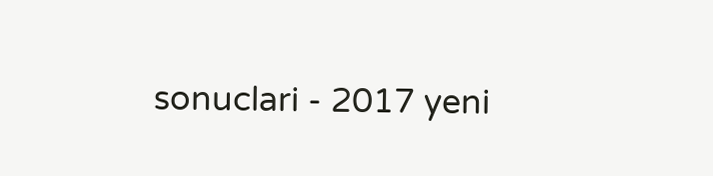sonuclari - 2017 yeni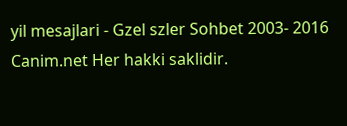yil mesajlari - Gzel szler Sohbet 2003- 2016 Canim.net Her hakki saklidir.